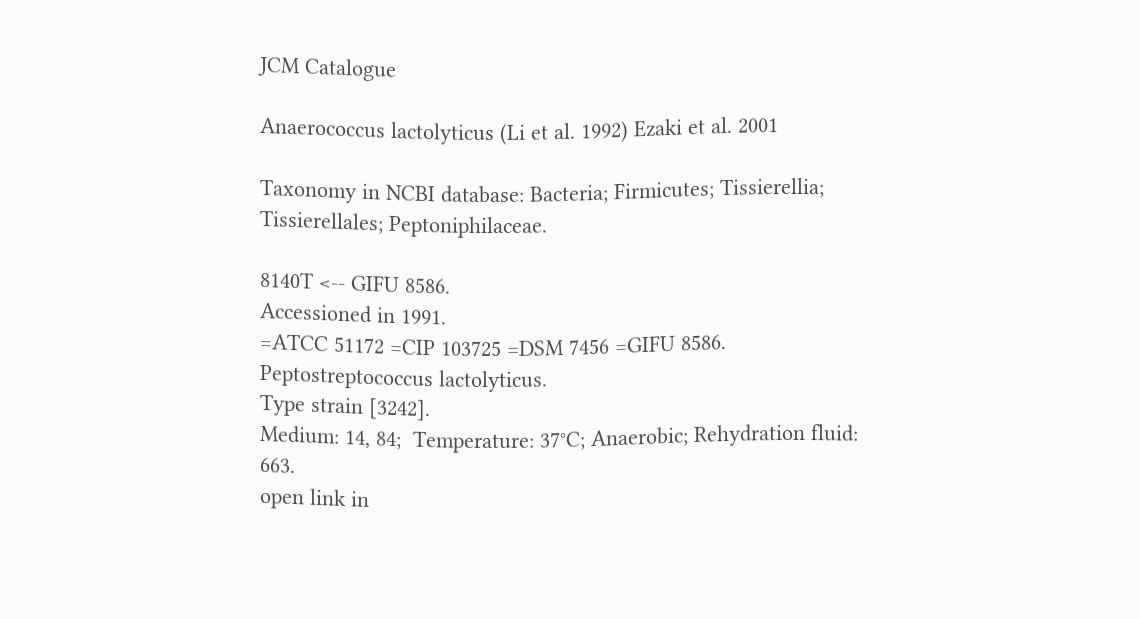JCM Catalogue

Anaerococcus lactolyticus (Li et al. 1992) Ezaki et al. 2001

Taxonomy in NCBI database: Bacteria; Firmicutes; Tissierellia; Tissierellales; Peptoniphilaceae.

8140T <-- GIFU 8586.
Accessioned in 1991.
=ATCC 51172 =CIP 103725 =DSM 7456 =GIFU 8586.
Peptostreptococcus lactolyticus.
Type strain [3242].
Medium: 14, 84;  Temperature: 37°C; Anaerobic; Rehydration fluid: 663.
open link in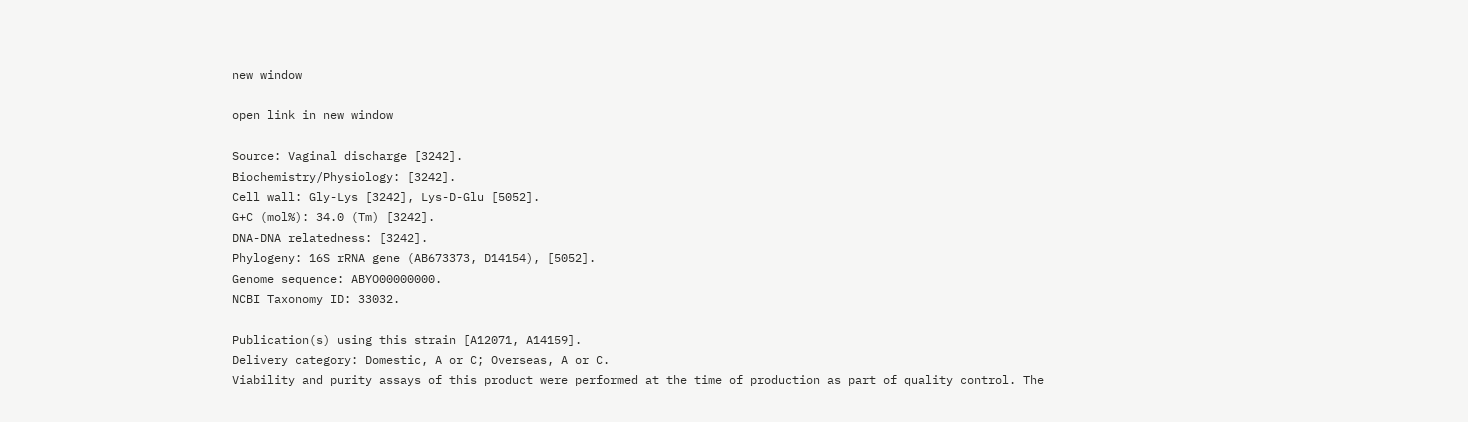new window

open link in new window

Source: Vaginal discharge [3242].
Biochemistry/Physiology: [3242].
Cell wall: Gly-Lys [3242], Lys-D-Glu [5052].
G+C (mol%): 34.0 (Tm) [3242].
DNA-DNA relatedness: [3242].
Phylogeny: 16S rRNA gene (AB673373, D14154), [5052].
Genome sequence: ABYO00000000.
NCBI Taxonomy ID: 33032.

Publication(s) using this strain [A12071, A14159].
Delivery category: Domestic, A or C; Overseas, A or C.
Viability and purity assays of this product were performed at the time of production as part of quality control. The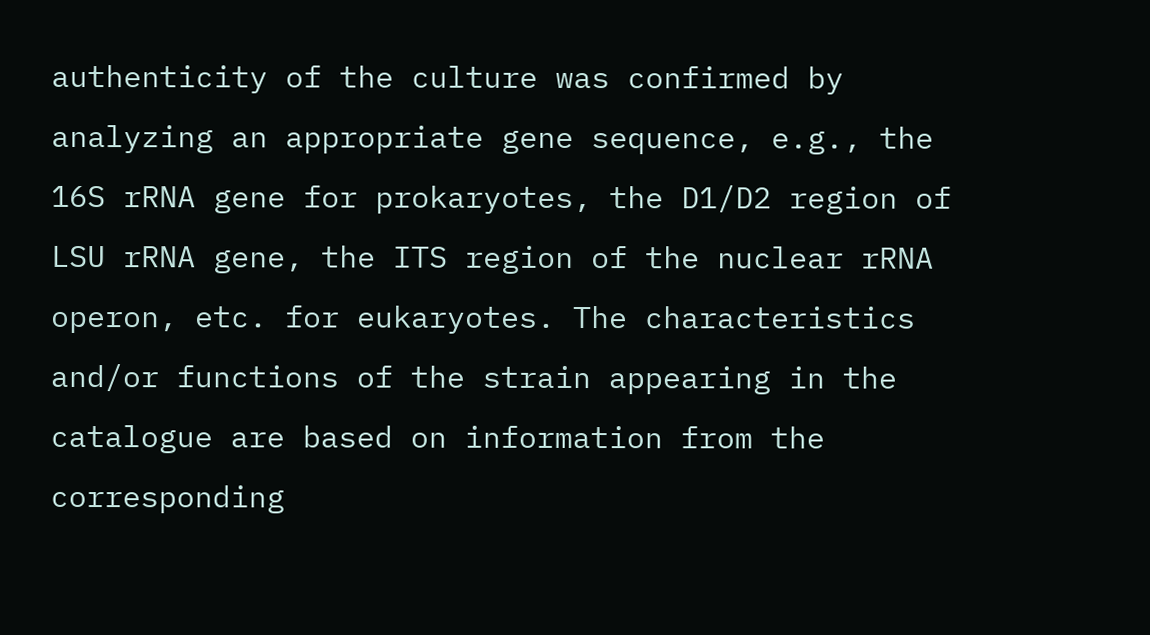authenticity of the culture was confirmed by analyzing an appropriate gene sequence, e.g., the 16S rRNA gene for prokaryotes, the D1/D2 region of LSU rRNA gene, the ITS region of the nuclear rRNA operon, etc. for eukaryotes. The characteristics and/or functions of the strain appearing in the catalogue are based on information from the corresponding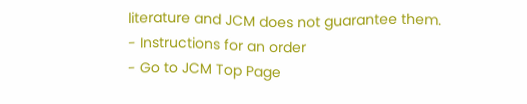literature and JCM does not guarantee them.
- Instructions for an order
- Go to JCM Top Page